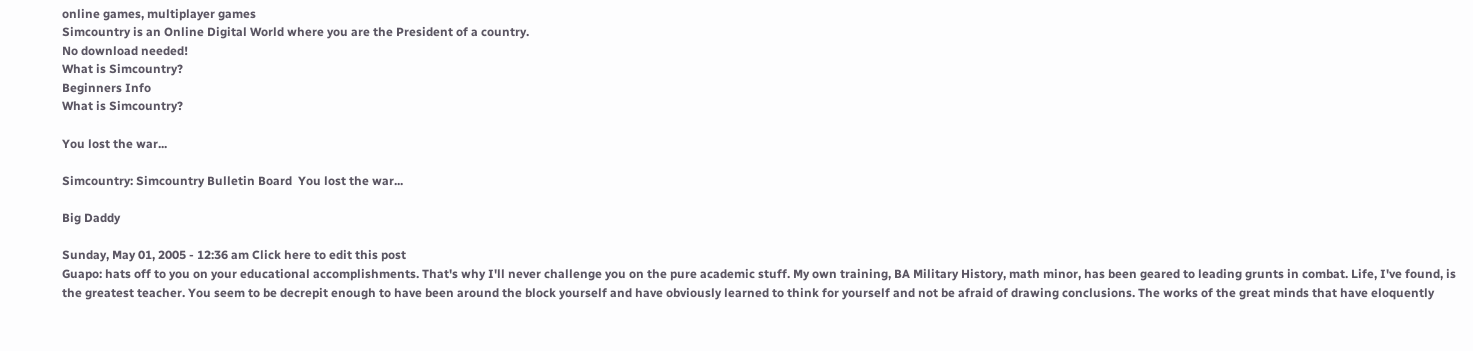online games, multiplayer games
Simcountry is an Online Digital World where you are the President of a country.
No download needed!
What is Simcountry?
Beginners Info
What is Simcountry?

You lost the war...

Simcountry: Simcountry Bulletin Board  You lost the war...

Big Daddy

Sunday, May 01, 2005 - 12:36 am Click here to edit this post
Guapo: hats off to you on your educational accomplishments. That's why I'll never challenge you on the pure academic stuff. My own training, BA Military History, math minor, has been geared to leading grunts in combat. Life, I've found, is the greatest teacher. You seem to be decrepit enough to have been around the block yourself and have obviously learned to think for yourself and not be afraid of drawing conclusions. The works of the great minds that have eloquently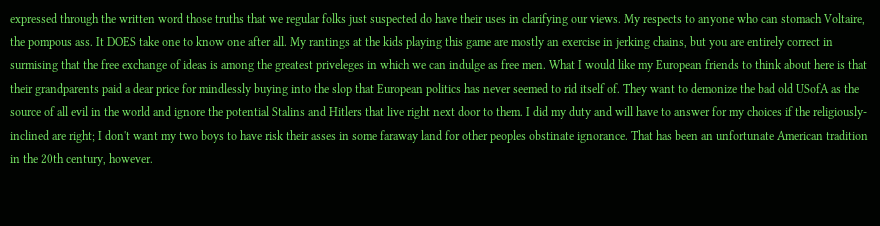expressed through the written word those truths that we regular folks just suspected do have their uses in clarifying our views. My respects to anyone who can stomach Voltaire, the pompous ass. It DOES take one to know one after all. My rantings at the kids playing this game are mostly an exercise in jerking chains, but you are entirely correct in surmising that the free exchange of ideas is among the greatest priveleges in which we can indulge as free men. What I would like my European friends to think about here is that their grandparents paid a dear price for mindlessly buying into the slop that European politics has never seemed to rid itself of. They want to demonize the bad old USofA as the source of all evil in the world and ignore the potential Stalins and Hitlers that live right next door to them. I did my duty and will have to answer for my choices if the religiously-inclined are right; I don't want my two boys to have risk their asses in some faraway land for other peoples obstinate ignorance. That has been an unfortunate American tradition in the 20th century, however.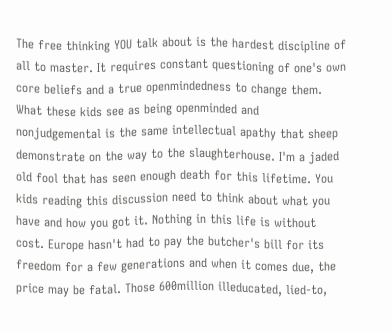The free thinking YOU talk about is the hardest discipline of all to master. It requires constant questioning of one's own core beliefs and a true openmindedness to change them. What these kids see as being openminded and nonjudgemental is the same intellectual apathy that sheep demonstrate on the way to the slaughterhouse. I'm a jaded old fool that has seen enough death for this lifetime. You kids reading this discussion need to think about what you have and how you got it. Nothing in this life is without cost. Europe hasn't had to pay the butcher's bill for its freedom for a few generations and when it comes due, the price may be fatal. Those 600million illeducated, lied-to,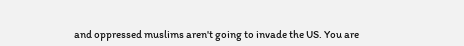and oppressed muslims aren't going to invade the US. You are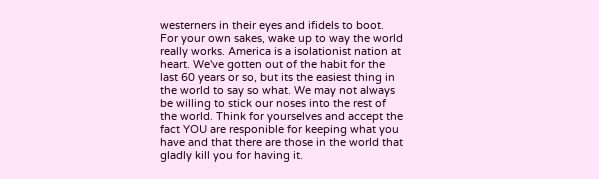westerners in their eyes and ifidels to boot. For your own sakes, wake up to way the world really works. America is a isolationist nation at heart. We've gotten out of the habit for the last 60 years or so, but its the easiest thing in the world to say so what. We may not always be willing to stick our noses into the rest of the world. Think for yourselves and accept the fact YOU are responible for keeping what you have and that there are those in the world that gladly kill you for having it.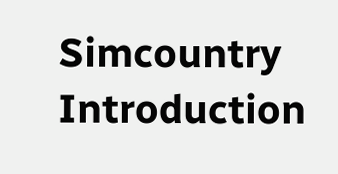Simcountry Introduction